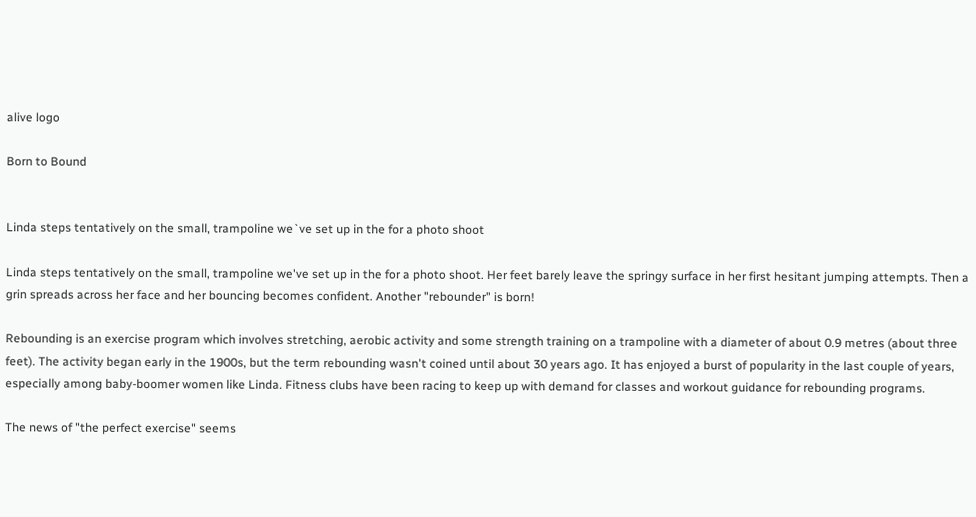alive logo

Born to Bound


Linda steps tentatively on the small, trampoline we`ve set up in the for a photo shoot

Linda steps tentatively on the small, trampoline we've set up in the for a photo shoot. Her feet barely leave the springy surface in her first hesitant jumping attempts. Then a grin spreads across her face and her bouncing becomes confident. Another "rebounder" is born!

Rebounding is an exercise program which involves stretching, aerobic activity and some strength training on a trampoline with a diameter of about 0.9 metres (about three feet). The activity began early in the 1900s, but the term rebounding wasn't coined until about 30 years ago. It has enjoyed a burst of popularity in the last couple of years, especially among baby-boomer women like Linda. Fitness clubs have been racing to keep up with demand for classes and workout guidance for rebounding programs.

The news of "the perfect exercise" seems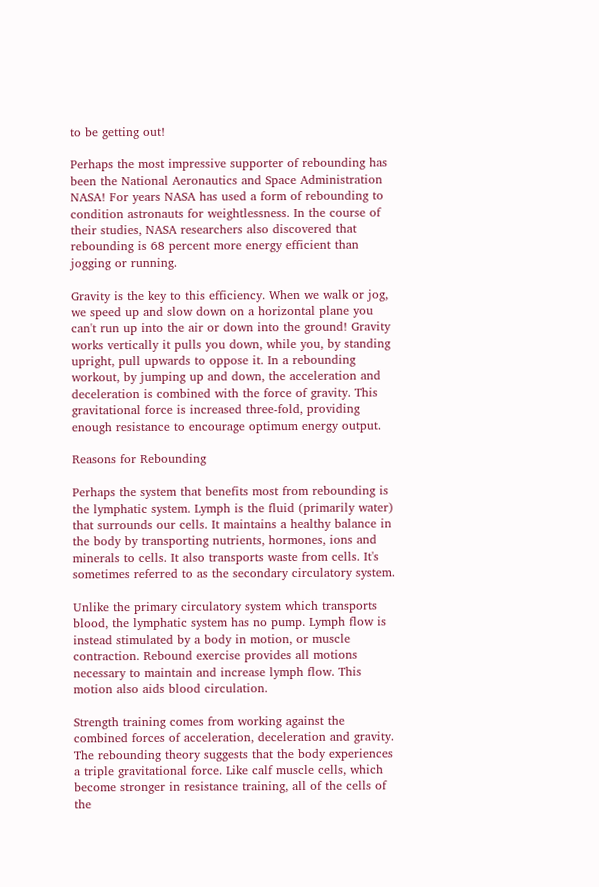to be getting out!

Perhaps the most impressive supporter of rebounding has been the National Aeronautics and Space Administration NASA! For years NASA has used a form of rebounding to condition astronauts for weightlessness. In the course of their studies, NASA researchers also discovered that rebounding is 68 percent more energy efficient than jogging or running.

Gravity is the key to this efficiency. When we walk or jog, we speed up and slow down on a horizontal plane you can't run up into the air or down into the ground! Gravity works vertically it pulls you down, while you, by standing upright, pull upwards to oppose it. In a rebounding workout, by jumping up and down, the acceleration and deceleration is combined with the force of gravity. This gravitational force is increased three-fold, providing enough resistance to encourage optimum energy output.

Reasons for Rebounding

Perhaps the system that benefits most from rebounding is the lymphatic system. Lymph is the fluid (primarily water) that surrounds our cells. It maintains a healthy balance in the body by transporting nutrients, hormones, ions and minerals to cells. It also transports waste from cells. It's sometimes referred to as the secondary circulatory system.

Unlike the primary circulatory system which transports blood, the lymphatic system has no pump. Lymph flow is instead stimulated by a body in motion, or muscle contraction. Rebound exercise provides all motions necessary to maintain and increase lymph flow. This motion also aids blood circulation.

Strength training comes from working against the combined forces of acceleration, deceleration and gravity. The rebounding theory suggests that the body experiences a triple gravitational force. Like calf muscle cells, which become stronger in resistance training, all of the cells of the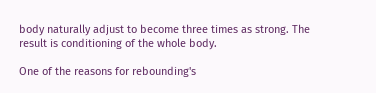body naturally adjust to become three times as strong. The result is conditioning of the whole body.

One of the reasons for rebounding's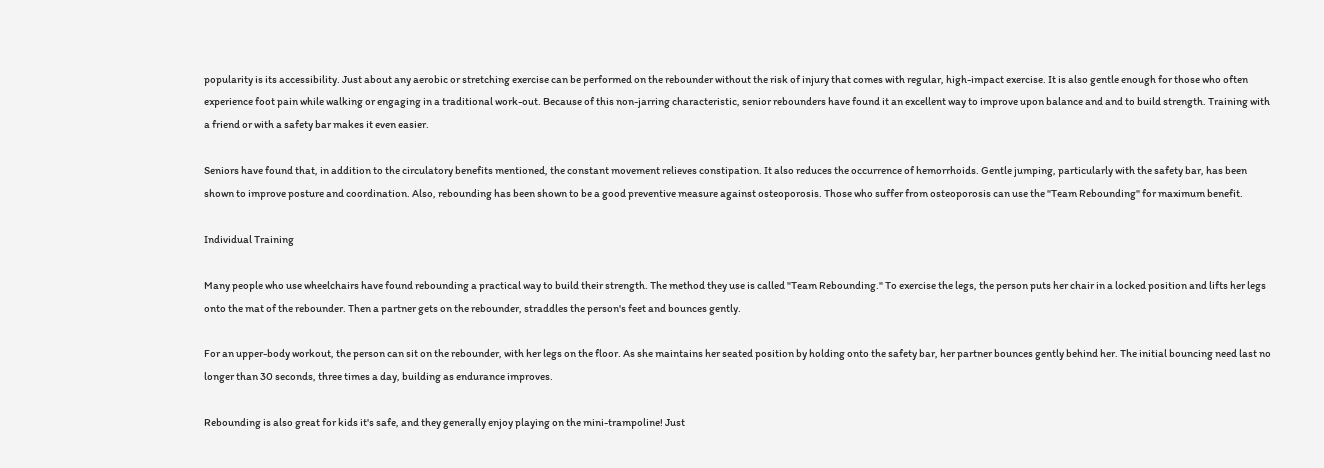popularity is its accessibility. Just about any aerobic or stretching exercise can be performed on the rebounder without the risk of injury that comes with regular, high-impact exercise. It is also gentle enough for those who often experience foot pain while walking or engaging in a traditional work-out. Because of this non-jarring characteristic, senior rebounders have found it an excellent way to improve upon balance and and to build strength. Training with a friend or with a safety bar makes it even easier.

Seniors have found that, in addition to the circulatory benefits mentioned, the constant movement relieves constipation. It also reduces the occurrence of hemorrhoids. Gentle jumping, particularly with the safety bar, has been shown to improve posture and coordination. Also, rebounding has been shown to be a good preventive measure against osteoporosis. Those who suffer from osteoporosis can use the "Team Rebounding" for maximum benefit.

Individual Training

Many people who use wheelchairs have found rebounding a practical way to build their strength. The method they use is called "Team Rebounding." To exercise the legs, the person puts her chair in a locked position and lifts her legs onto the mat of the rebounder. Then a partner gets on the rebounder, straddles the person's feet and bounces gently.

For an upper-body workout, the person can sit on the rebounder, with her legs on the floor. As she maintains her seated position by holding onto the safety bar, her partner bounces gently behind her. The initial bouncing need last no longer than 30 seconds, three times a day, building as endurance improves.

Rebounding is also great for kids it's safe, and they generally enjoy playing on the mini-trampoline! Just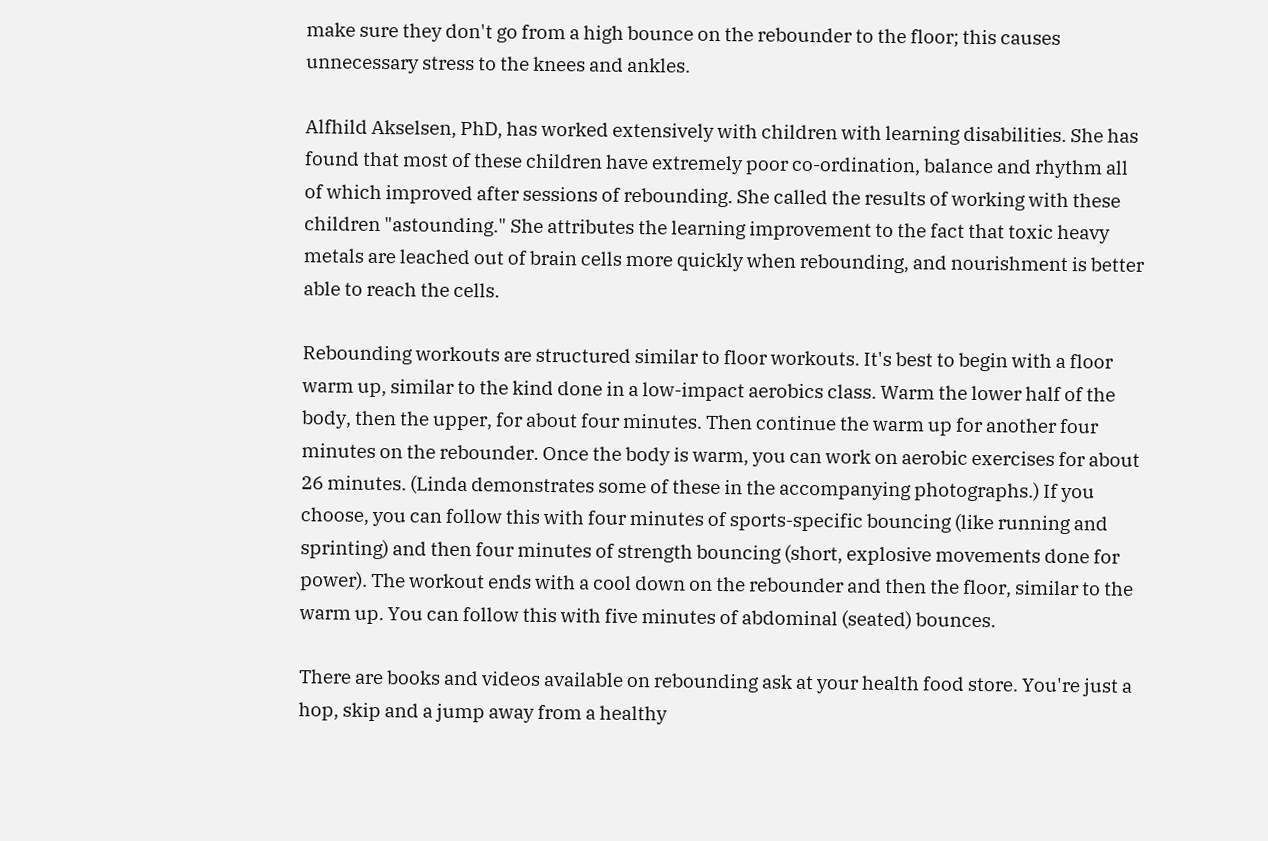make sure they don't go from a high bounce on the rebounder to the floor; this causes unnecessary stress to the knees and ankles.

Alfhild Akselsen, PhD, has worked extensively with children with learning disabilities. She has found that most of these children have extremely poor co-ordination, balance and rhythm all of which improved after sessions of rebounding. She called the results of working with these children "astounding." She attributes the learning improvement to the fact that toxic heavy metals are leached out of brain cells more quickly when rebounding, and nourishment is better able to reach the cells.

Rebounding workouts are structured similar to floor workouts. It's best to begin with a floor warm up, similar to the kind done in a low-impact aerobics class. Warm the lower half of the body, then the upper, for about four minutes. Then continue the warm up for another four minutes on the rebounder. Once the body is warm, you can work on aerobic exercises for about 26 minutes. (Linda demonstrates some of these in the accompanying photographs.) If you choose, you can follow this with four minutes of sports-specific bouncing (like running and sprinting) and then four minutes of strength bouncing (short, explosive movements done for power). The workout ends with a cool down on the rebounder and then the floor, similar to the warm up. You can follow this with five minutes of abdominal (seated) bounces.

There are books and videos available on rebounding ask at your health food store. You're just a hop, skip and a jump away from a healthy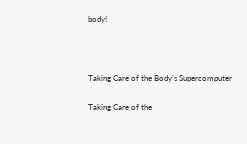body!



Taking Care of the Body’s Supercomputer

Taking Care of the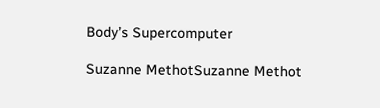Body’s Supercomputer

Suzanne MethotSuzanne Methot